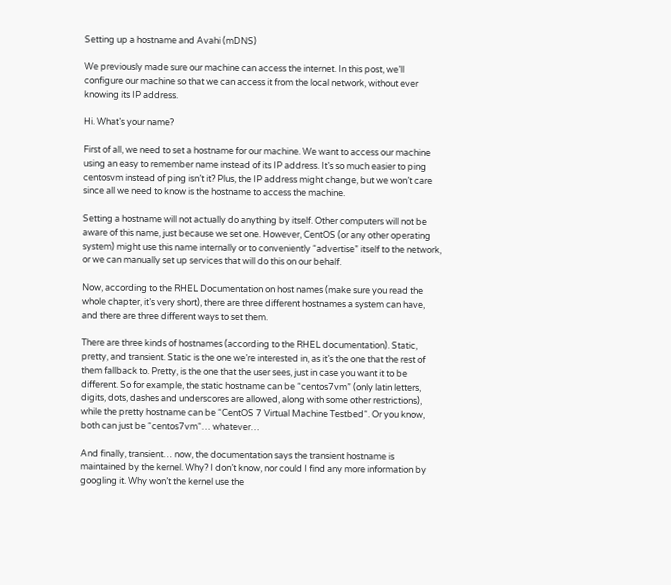Setting up a hostname and Avahi (mDNS)

We previously made sure our machine can access the internet. In this post, we’ll configure our machine so that we can access it from the local network, without ever knowing its IP address.

Hi. What’s your name?

First of all, we need to set a hostname for our machine. We want to access our machine using an easy to remember name instead of its IP address. It’s so much easier to ping centosvm instead of ping isn’t it? Plus, the IP address might change, but we won’t care since all we need to know is the hostname to access the machine.

Setting a hostname will not actually do anything by itself. Other computers will not be aware of this name, just because we set one. However, CentOS (or any other operating system) might use this name internally or to conveniently “advertise” itself to the network, or we can manually set up services that will do this on our behalf.

Now, according to the RHEL Documentation on host names (make sure you read the whole chapter, it’s very short), there are three different hostnames a system can have, and there are three different ways to set them.

There are three kinds of hostnames (according to the RHEL documentation). Static, pretty, and transient. Static is the one we’re interested in, as it’s the one that the rest of them fallback to. Pretty, is the one that the user sees, just in case you want it to be different. So for example, the static hostname can be “centos7vm” (only latin letters, digits, dots, dashes and underscores are allowed, along with some other restrictions), while the pretty hostname can be “CentOS 7 Virtual Machine Testbed“. Or you know, both can just be “centos7vm“… whatever…

And finally, transient… now, the documentation says the transient hostname is maintained by the kernel. Why? I don’t know, nor could I find any more information by googling it. Why won’t the kernel use the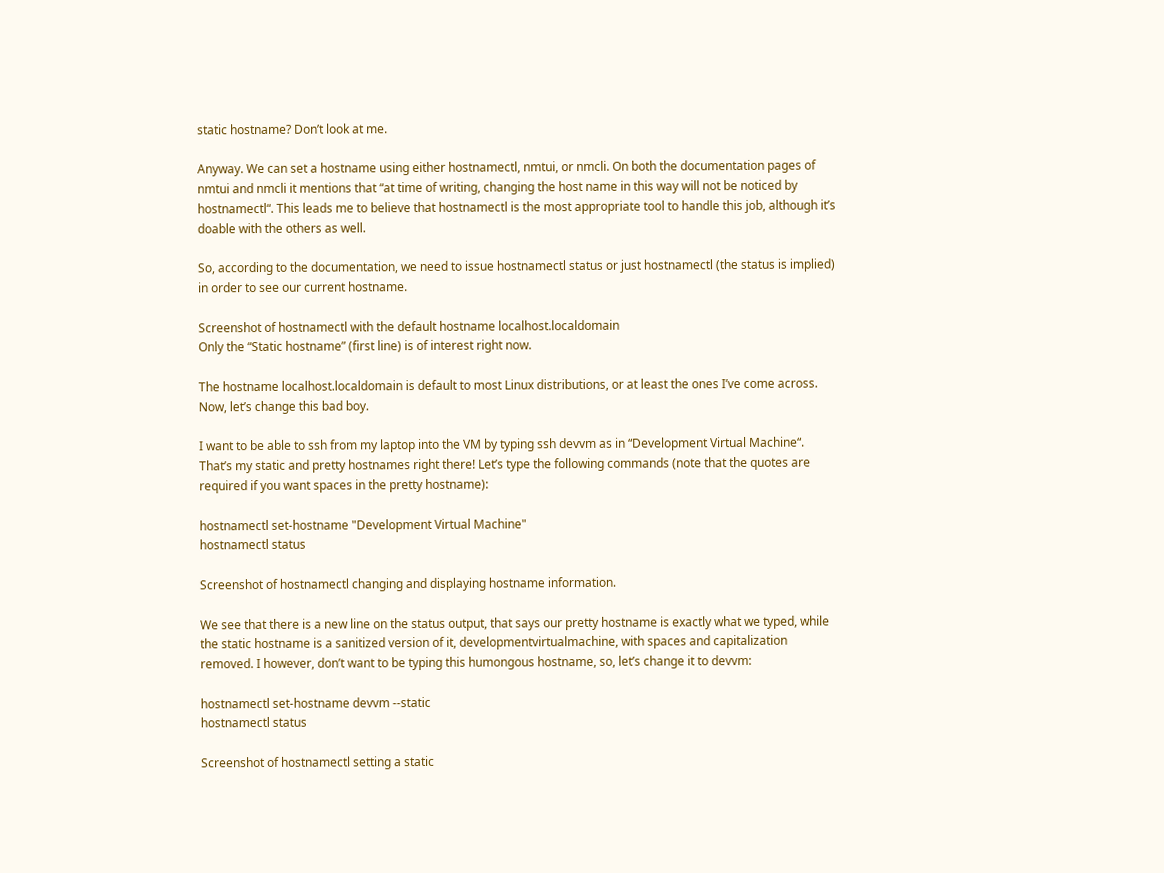static hostname? Don’t look at me.

Anyway. We can set a hostname using either hostnamectl, nmtui, or nmcli. On both the documentation pages of nmtui and nmcli it mentions that “at time of writing, changing the host name in this way will not be noticed by hostnamectl“. This leads me to believe that hostnamectl is the most appropriate tool to handle this job, although it’s doable with the others as well.

So, according to the documentation, we need to issue hostnamectl status or just hostnamectl (the status is implied) in order to see our current hostname.

Screenshot of hostnamectl with the default hostname localhost.localdomain
Only the “Static hostname” (first line) is of interest right now.

The hostname localhost.localdomain is default to most Linux distributions, or at least the ones I’ve come across. Now, let’s change this bad boy.

I want to be able to ssh from my laptop into the VM by typing ssh devvm as in “Development Virtual Machine“. That’s my static and pretty hostnames right there! Let’s type the following commands (note that the quotes are required if you want spaces in the pretty hostname):

hostnamectl set-hostname "Development Virtual Machine"
hostnamectl status

Screenshot of hostnamectl changing and displaying hostname information.

We see that there is a new line on the status output, that says our pretty hostname is exactly what we typed, while the static hostname is a sanitized version of it, developmentvirtualmachine, with spaces and capitalization removed. I however, don’t want to be typing this humongous hostname, so, let’s change it to devvm:

hostnamectl set-hostname devvm --static
hostnamectl status

Screenshot of hostnamectl setting a static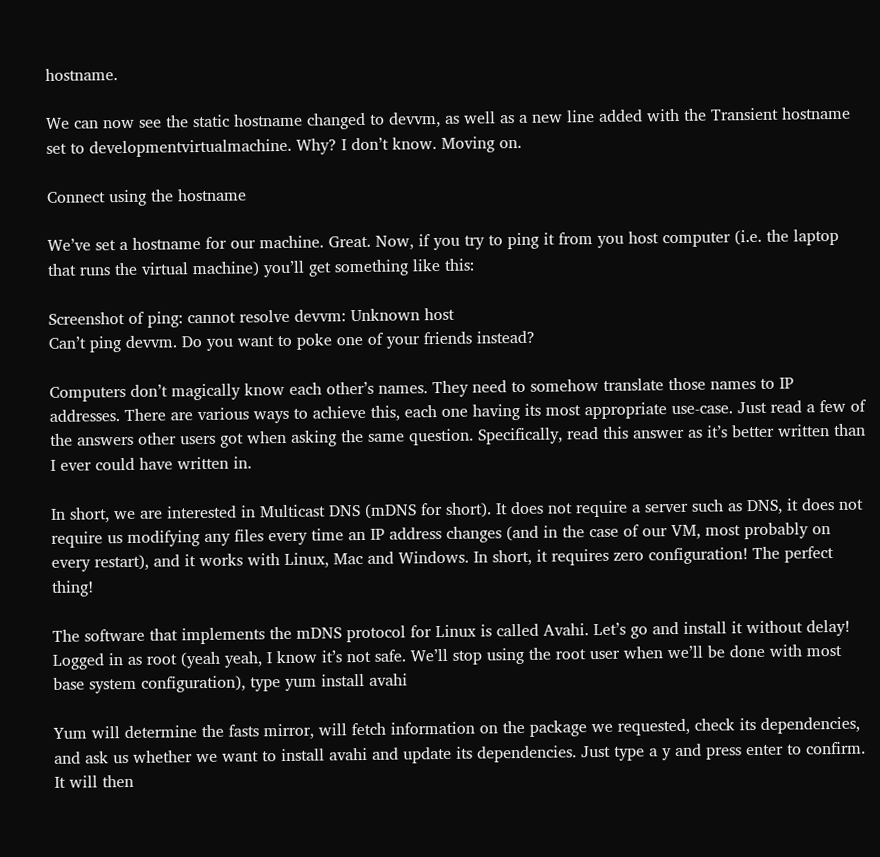hostname.

We can now see the static hostname changed to devvm, as well as a new line added with the Transient hostname set to developmentvirtualmachine. Why? I don’t know. Moving on.

Connect using the hostname

We’ve set a hostname for our machine. Great. Now, if you try to ping it from you host computer (i.e. the laptop that runs the virtual machine) you’ll get something like this:

Screenshot of ping: cannot resolve devvm: Unknown host
Can’t ping devvm. Do you want to poke one of your friends instead?

Computers don’t magically know each other’s names. They need to somehow translate those names to IP addresses. There are various ways to achieve this, each one having its most appropriate use-case. Just read a few of the answers other users got when asking the same question. Specifically, read this answer as it’s better written than I ever could have written in.

In short, we are interested in Multicast DNS (mDNS for short). It does not require a server such as DNS, it does not require us modifying any files every time an IP address changes (and in the case of our VM, most probably on every restart), and it works with Linux, Mac and Windows. In short, it requires zero configuration! The perfect thing!

The software that implements the mDNS protocol for Linux is called Avahi. Let’s go and install it without delay! Logged in as root (yeah yeah, I know it’s not safe. We’ll stop using the root user when we’ll be done with most base system configuration), type yum install avahi

Yum will determine the fasts mirror, will fetch information on the package we requested, check its dependencies, and ask us whether we want to install avahi and update its dependencies. Just type a y and press enter to confirm. It will then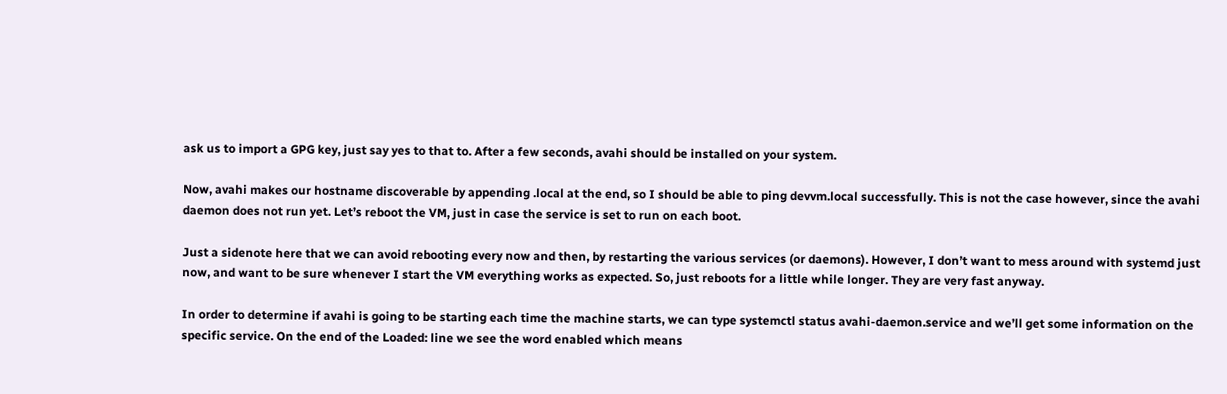ask us to import a GPG key, just say yes to that to. After a few seconds, avahi should be installed on your system.

Now, avahi makes our hostname discoverable by appending .local at the end, so I should be able to ping devvm.local successfully. This is not the case however, since the avahi daemon does not run yet. Let’s reboot the VM, just in case the service is set to run on each boot.

Just a sidenote here that we can avoid rebooting every now and then, by restarting the various services (or daemons). However, I don’t want to mess around with systemd just now, and want to be sure whenever I start the VM everything works as expected. So, just reboots for a little while longer. They are very fast anyway.

In order to determine if avahi is going to be starting each time the machine starts, we can type systemctl status avahi-daemon.service and we’ll get some information on the specific service. On the end of the Loaded: line we see the word enabled which means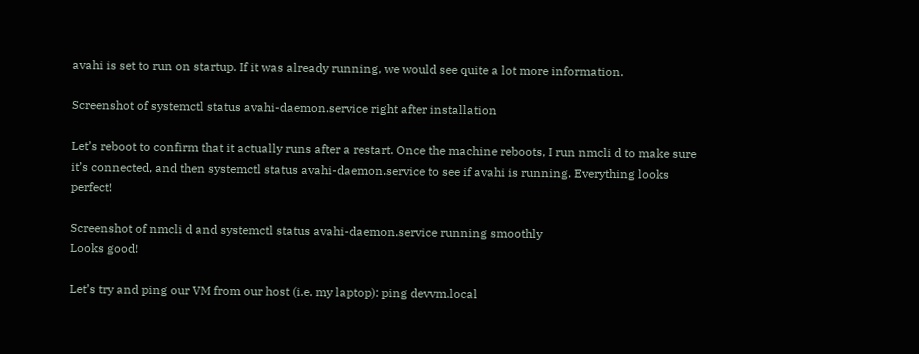avahi is set to run on startup. If it was already running, we would see quite a lot more information.

Screenshot of systemctl status avahi-daemon.service right after installation

Let’s reboot to confirm that it actually runs after a restart. Once the machine reboots, I run nmcli d to make sure it’s connected, and then systemctl status avahi-daemon.service to see if avahi is running. Everything looks perfect!

Screenshot of nmcli d and systemctl status avahi-daemon.service running smoothly
Looks good!

Let’s try and ping our VM from our host (i.e. my laptop): ping devvm.local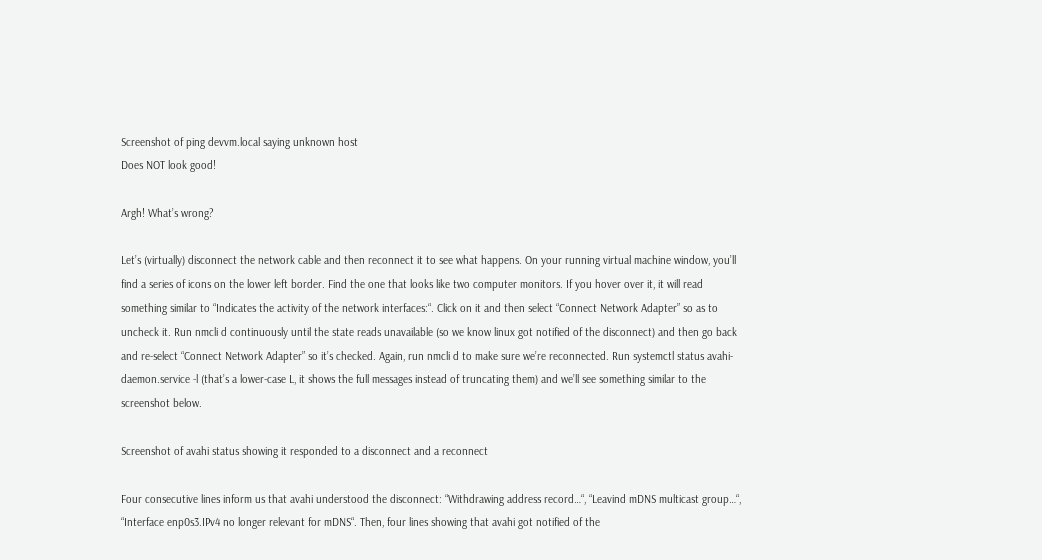Screenshot of ping devvm.local saying unknown host
Does NOT look good!

Argh! What’s wrong?

Let’s (virtually) disconnect the network cable and then reconnect it to see what happens. On your running virtual machine window, you’ll find a series of icons on the lower left border. Find the one that looks like two computer monitors. If you hover over it, it will read something similar to “Indicates the activity of the network interfaces:“. Click on it and then select “Connect Network Adapter” so as to uncheck it. Run nmcli d continuously until the state reads unavailable (so we know linux got notified of the disconnect) and then go back and re-select “Connect Network Adapter” so it’s checked. Again, run nmcli d to make sure we’re reconnected. Run systemctl status avahi-daemon.service -l (that’s a lower-case L, it shows the full messages instead of truncating them) and we’ll see something similar to the screenshot below.

Screenshot of avahi status showing it responded to a disconnect and a reconnect

Four consecutive lines inform us that avahi understood the disconnect: “Withdrawing address record…“, “Leavind mDNS multicast group…“, “Interface enp0s3.IPv4 no longer relevant for mDNS“. Then, four lines showing that avahi got notified of the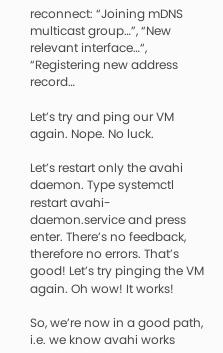reconnect: “Joining mDNS multicast group…”, “New relevant interface…“, “Registering new address record…

Let’s try and ping our VM again. Nope. No luck.

Let’s restart only the avahi daemon. Type systemctl restart avahi-daemon.service and press enter. There’s no feedback, therefore no errors. That’s good! Let’s try pinging the VM again. Oh wow! It works!

So, we’re now in a good path, i.e. we know avahi works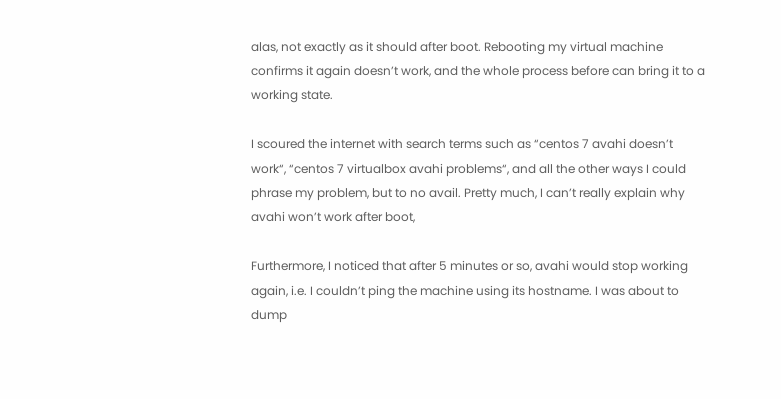alas, not exactly as it should after boot. Rebooting my virtual machine confirms it again doesn’t work, and the whole process before can bring it to a working state.

I scoured the internet with search terms such as “centos 7 avahi doesn’t work“, “centos 7 virtualbox avahi problems“, and all the other ways I could phrase my problem, but to no avail. Pretty much, I can’t really explain why avahi won’t work after boot,

Furthermore, I noticed that after 5 minutes or so, avahi would stop working again, i.e. I couldn’t ping the machine using its hostname. I was about to dump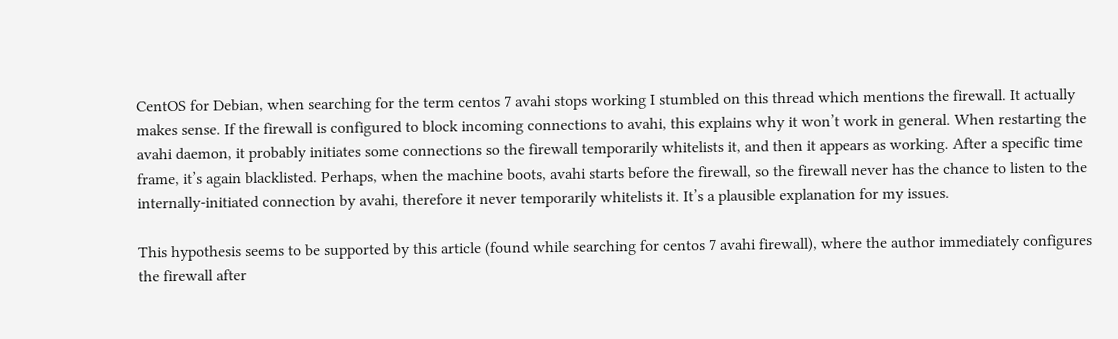CentOS for Debian, when searching for the term centos 7 avahi stops working I stumbled on this thread which mentions the firewall. It actually makes sense. If the firewall is configured to block incoming connections to avahi, this explains why it won’t work in general. When restarting the avahi daemon, it probably initiates some connections so the firewall temporarily whitelists it, and then it appears as working. After a specific time frame, it’s again blacklisted. Perhaps, when the machine boots, avahi starts before the firewall, so the firewall never has the chance to listen to the internally-initiated connection by avahi, therefore it never temporarily whitelists it. It’s a plausible explanation for my issues.

This hypothesis seems to be supported by this article (found while searching for centos 7 avahi firewall), where the author immediately configures the firewall after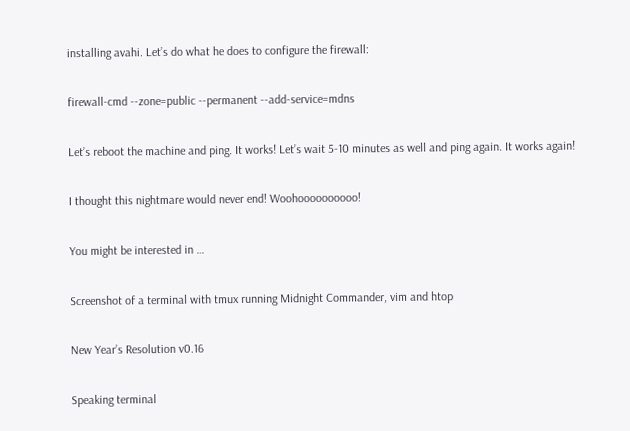installing avahi. Let’s do what he does to configure the firewall:

firewall-cmd --zone=public --permanent --add-service=mdns

Let’s reboot the machine and ping. It works! Let’s wait 5-10 minutes as well and ping again. It works again!

I thought this nightmare would never end! Woohoooooooooo!

You might be interested in …

Screenshot of a terminal with tmux running Midnight Commander, vim and htop

New Year’s Resolution v0.16

Speaking terminal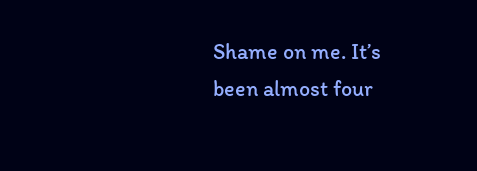Shame on me. It’s been almost four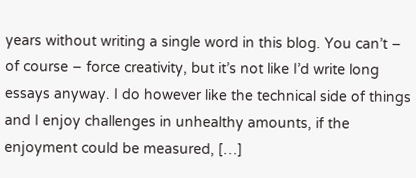years without writing a single word in this blog. You can’t – of course – force creativity, but it’s not like I’d write long essays anyway. I do however like the technical side of things and I enjoy challenges in unhealthy amounts, if the enjoyment could be measured, […]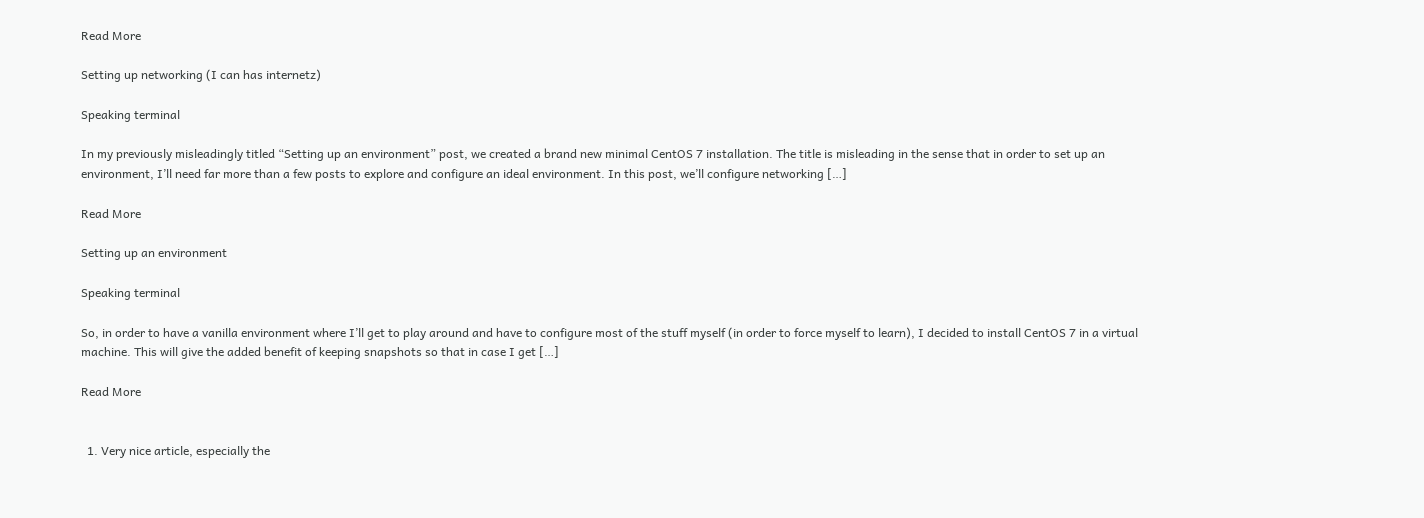Read More

Setting up networking (I can has internetz)

Speaking terminal

In my previously misleadingly titled “Setting up an environment” post, we created a brand new minimal CentOS 7 installation. The title is misleading in the sense that in order to set up an environment, I’ll need far more than a few posts to explore and configure an ideal environment. In this post, we’ll configure networking […]

Read More

Setting up an environment

Speaking terminal

So, in order to have a vanilla environment where I’ll get to play around and have to configure most of the stuff myself (in order to force myself to learn), I decided to install CentOS 7 in a virtual machine. This will give the added benefit of keeping snapshots so that in case I get […]

Read More


  1. Very nice article, especially the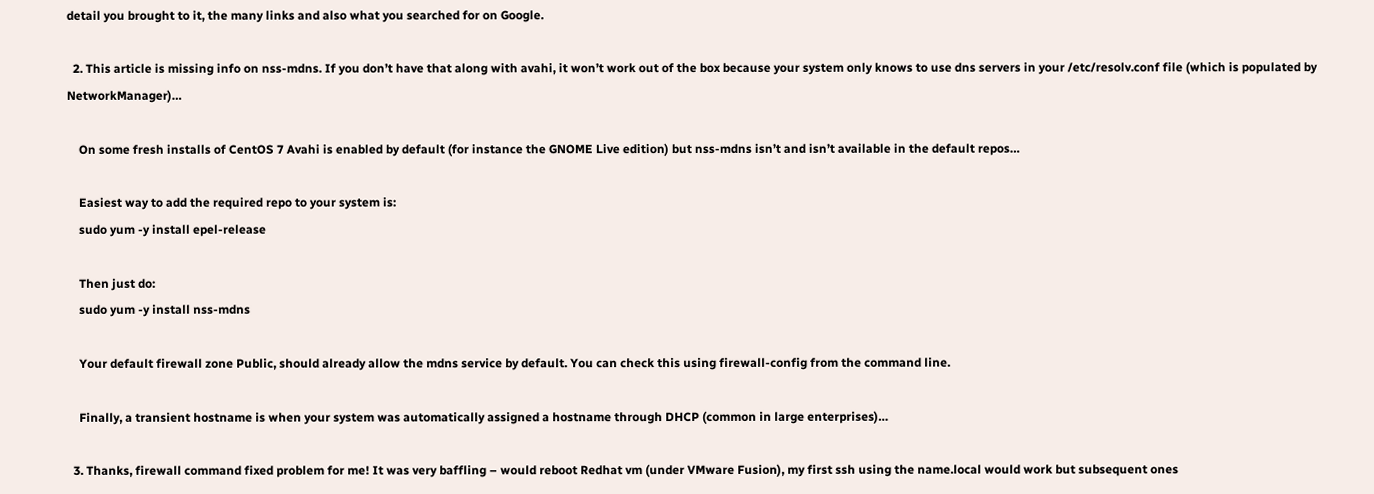detail you brought to it, the many links and also what you searched for on Google.

  2. This article is missing info on nss-mdns. If you don’t have that along with avahi, it won’t work out of the box because your system only knows to use dns servers in your /etc/resolv.conf file (which is populated by NetworkManager)…

    On some fresh installs of CentOS 7 Avahi is enabled by default (for instance the GNOME Live edition) but nss-mdns isn’t and isn’t available in the default repos…

    Easiest way to add the required repo to your system is:
    sudo yum -y install epel-release

    Then just do:
    sudo yum -y install nss-mdns

    Your default firewall zone Public, should already allow the mdns service by default. You can check this using firewall-config from the command line.

    Finally, a transient hostname is when your system was automatically assigned a hostname through DHCP (common in large enterprises)…

  3. Thanks, firewall command fixed problem for me! It was very baffling – would reboot Redhat vm (under VMware Fusion), my first ssh using the name.local would work but subsequent ones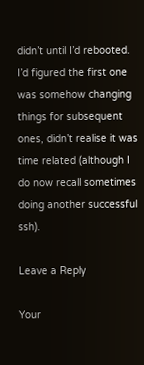didn’t until I’d rebooted. I’d figured the first one was somehow changing things for subsequent ones, didn’t realise it was time related (although I do now recall sometimes doing another successful ssh).

Leave a Reply

Your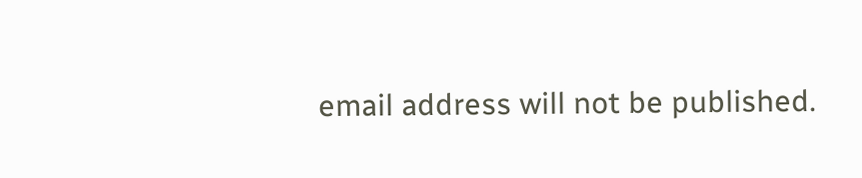email address will not be published.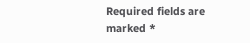Required fields are marked *